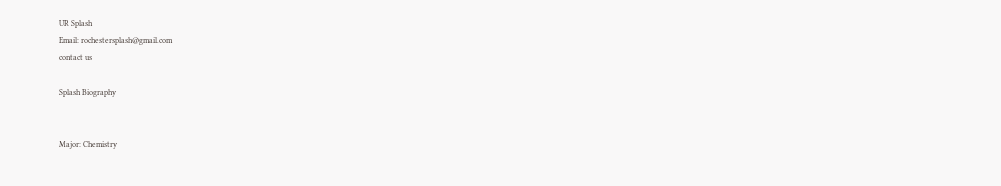UR Splash
Email: rochestersplash@gmail.com
contact us

Splash Biography


Major: Chemistry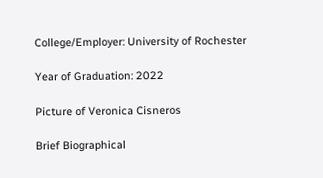College/Employer: University of Rochester

Year of Graduation: 2022

Picture of Veronica Cisneros

Brief Biographical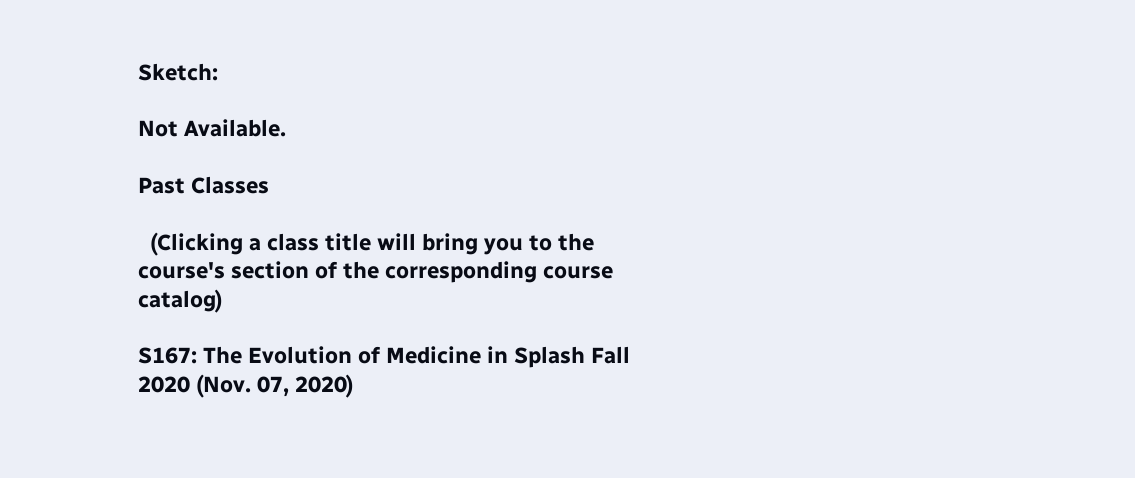Sketch:

Not Available.

Past Classes

  (Clicking a class title will bring you to the course's section of the corresponding course catalog)

S167: The Evolution of Medicine in Splash Fall 2020 (Nov. 07, 2020)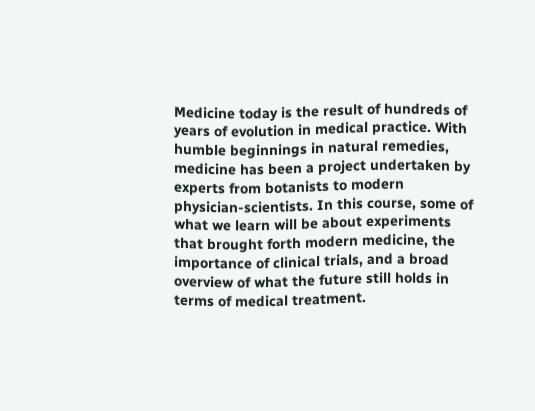Medicine today is the result of hundreds of years of evolution in medical practice. With humble beginnings in natural remedies, medicine has been a project undertaken by experts from botanists to modern physician-scientists. In this course, some of what we learn will be about experiments that brought forth modern medicine, the importance of clinical trials, and a broad overview of what the future still holds in terms of medical treatment.